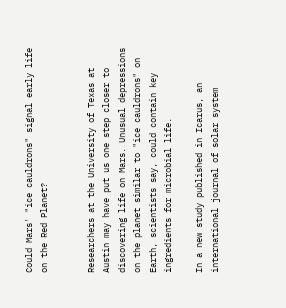Could Mars' "ice cauldrons" signal early life on the Red Planet?


Researchers at the University of Texas at Austin may have put us one step closer to discovering life on Mars. Unusual depressions on the planet similar to "ice cauldrons" on Earth, scientists say, could contain key ingredients for microbial life.

In a new study published in Icarus, an international journal of solar system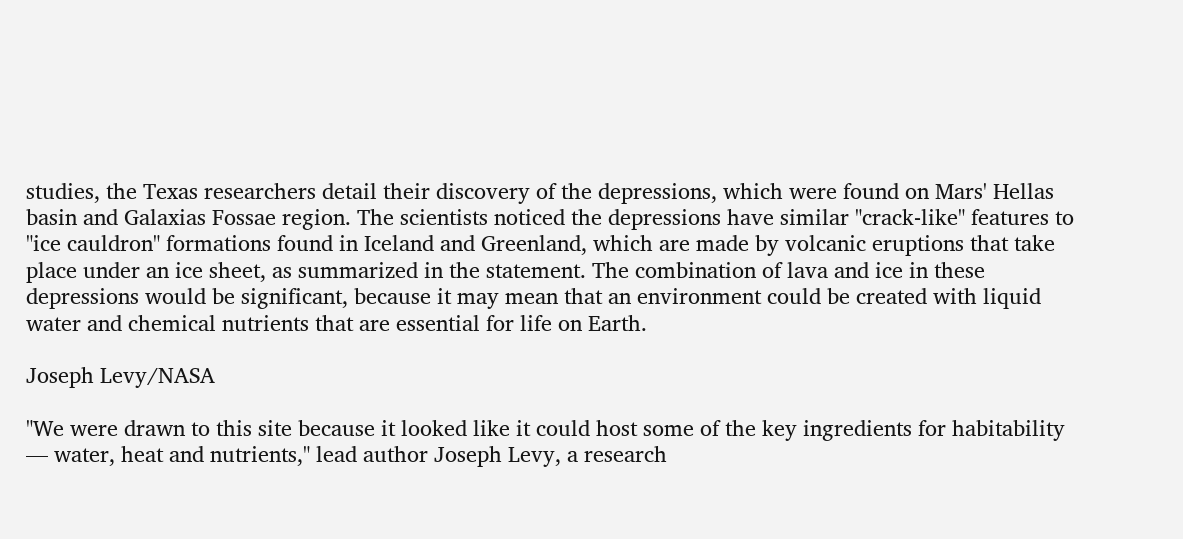studies, the Texas researchers detail their discovery of the depressions, which were found on Mars' Hellas basin and Galaxias Fossae region. The scientists noticed the depressions have similar "crack-like" features to "ice cauldron" formations found in Iceland and Greenland, which are made by volcanic eruptions that take place under an ice sheet, as summarized in the statement. The combination of lava and ice in these depressions would be significant, because it may mean that an environment could be created with liquid water and chemical nutrients that are essential for life on Earth.

Joseph Levy/NASA

"We were drawn to this site because it looked like it could host some of the key ingredients for habitability — water, heat and nutrients," lead author Joseph Levy, a research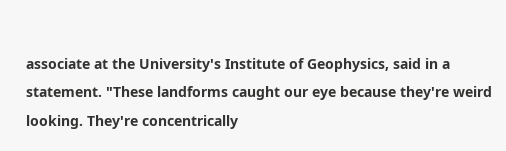associate at the University's Institute of Geophysics, said in a statement. "These landforms caught our eye because they're weird looking. They're concentrically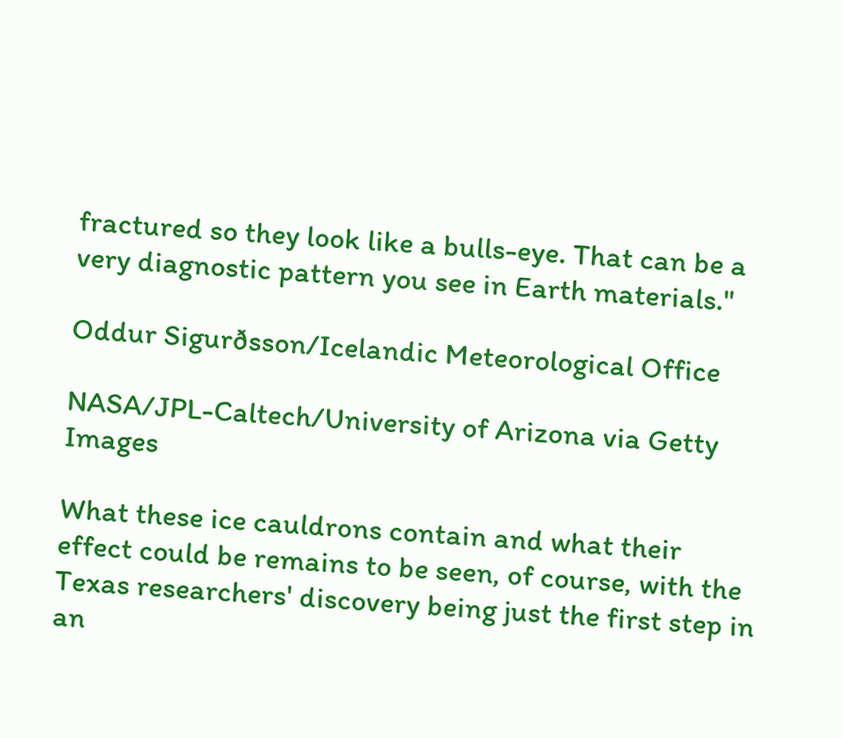fractured so they look like a bulls-eye. That can be a very diagnostic pattern you see in Earth materials."

Oddur Sigurðsson/Icelandic Meteorological Office

NASA/JPL-Caltech/University of Arizona via Getty Images

What these ice cauldrons contain and what their effect could be remains to be seen, of course, with the Texas researchers' discovery being just the first step in an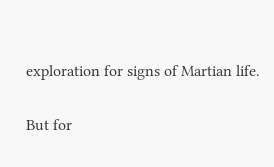exploration for signs of Martian life.

But for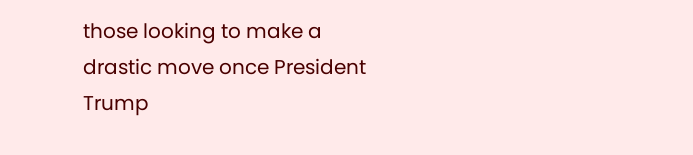those looking to make a drastic move once President Trump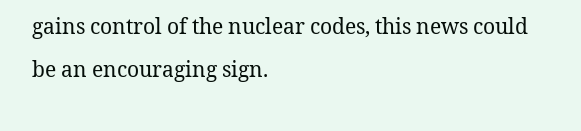gains control of the nuclear codes, this news could be an encouraging sign.